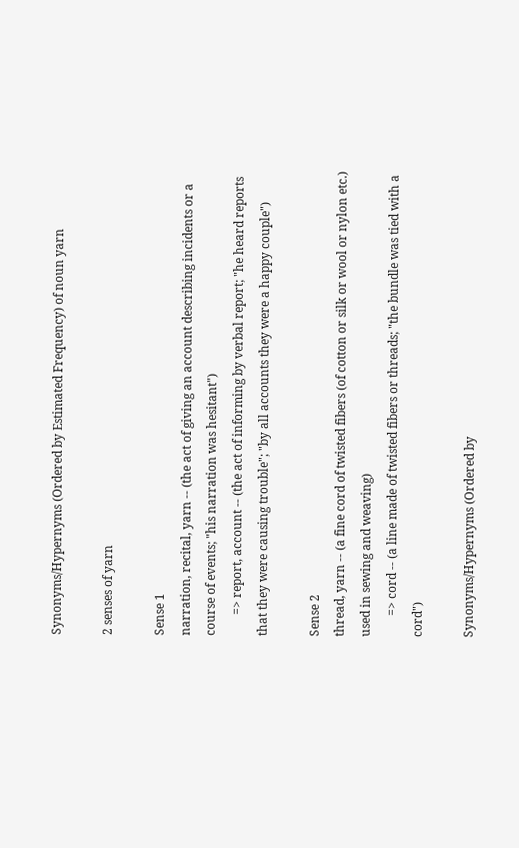Synonyms/Hypernyms (Ordered by Estimated Frequency) of noun yarn

2 senses of yarn

Sense 1
narration, recital, yarn -- (the act of giving an account describing incidents or a course of events; "his narration was hesitant")
       => report, account -- (the act of informing by verbal report; "he heard reports that they were causing trouble"; "by all accounts they were a happy couple")

Sense 2
thread, yarn -- (a fine cord of twisted fibers (of cotton or silk or wool or nylon etc.) used in sewing and weaving)
       => cord -- (a line made of twisted fibers or threads; "the bundle was tied with a cord")

Synonyms/Hypernyms (Ordered by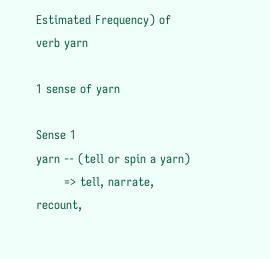Estimated Frequency) of verb yarn

1 sense of yarn

Sense 1
yarn -- (tell or spin a yarn)
       => tell, narrate, recount,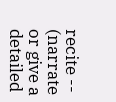recite -- (narrate or give a detailed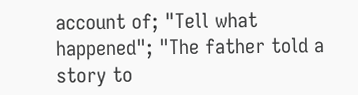account of; "Tell what happened"; "The father told a story to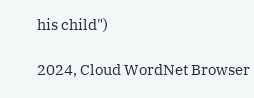his child")

2024, Cloud WordNet Browser